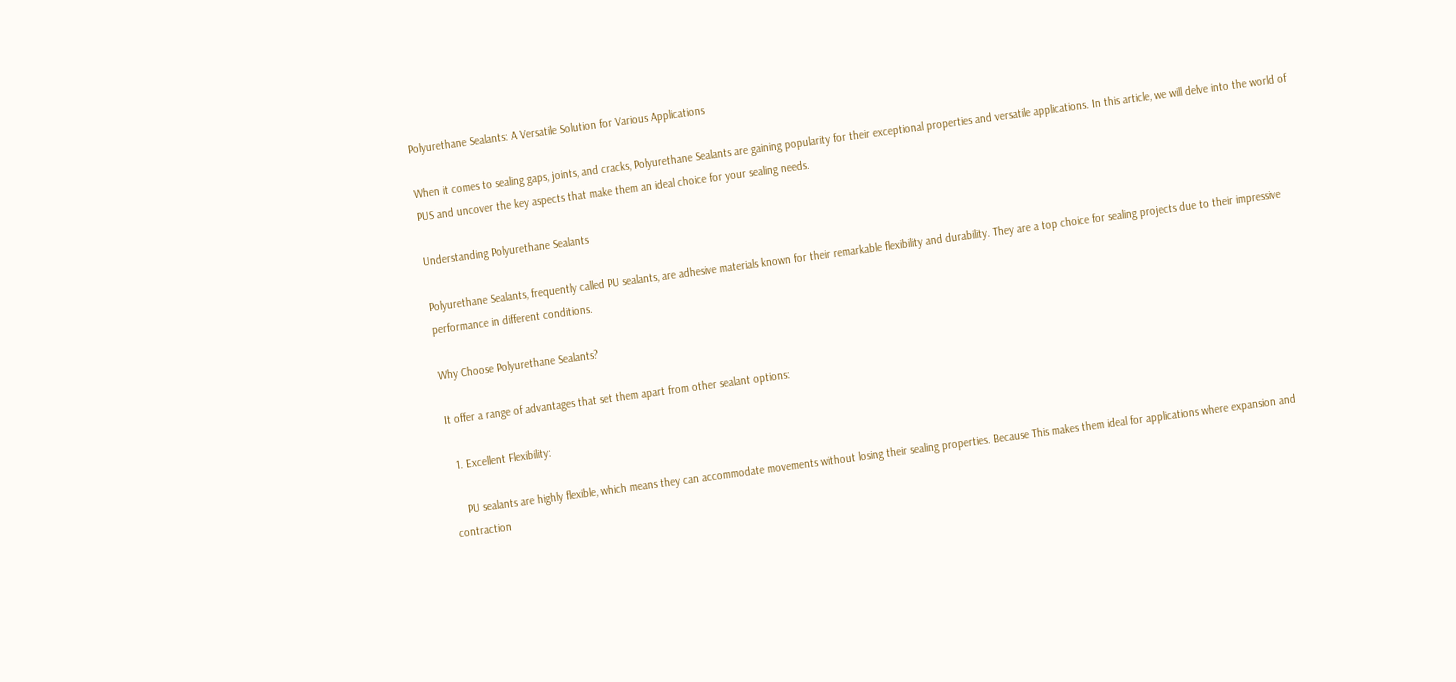Polyurethane Sealants: A Versatile Solution for Various Applications

When it comes to sealing gaps, joints, and cracks, Polyurethane Sealants are gaining popularity for their exceptional properties and versatile applications. In this article, we will delve into the world of PUS and uncover the key aspects that make them an ideal choice for your sealing needs.

Understanding Polyurethane Sealants

Polyurethane Sealants, frequently called PU sealants, are adhesive materials known for their remarkable flexibility and durability. They are a top choice for sealing projects due to their impressive performance in different conditions.

Why Choose Polyurethane Sealants?

It offer a range of advantages that set them apart from other sealant options:

  1. Excellent Flexibility:

    PU sealants are highly flexible, which means they can accommodate movements without losing their sealing properties. Because This makes them ideal for applications where expansion and contraction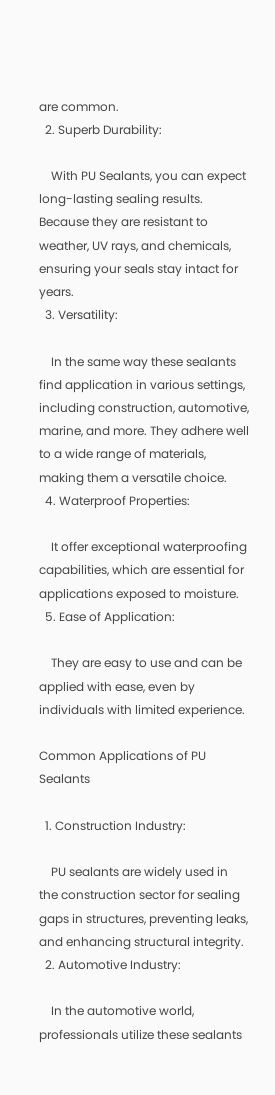are common.
  2. Superb Durability:

    With PU Sealants, you can expect long-lasting sealing results. Because they are resistant to weather, UV rays, and chemicals, ensuring your seals stay intact for years.
  3. Versatility:

    In the same way these sealants find application in various settings, including construction, automotive, marine, and more. They adhere well to a wide range of materials, making them a versatile choice.
  4. Waterproof Properties:

    It offer exceptional waterproofing capabilities, which are essential for applications exposed to moisture.
  5. Ease of Application:

    They are easy to use and can be applied with ease, even by individuals with limited experience.

Common Applications of PU Sealants

  1. Construction Industry:

    PU sealants are widely used in the construction sector for sealing gaps in structures, preventing leaks, and enhancing structural integrity.
  2. Automotive Industry:

    In the automotive world, professionals utilize these sealants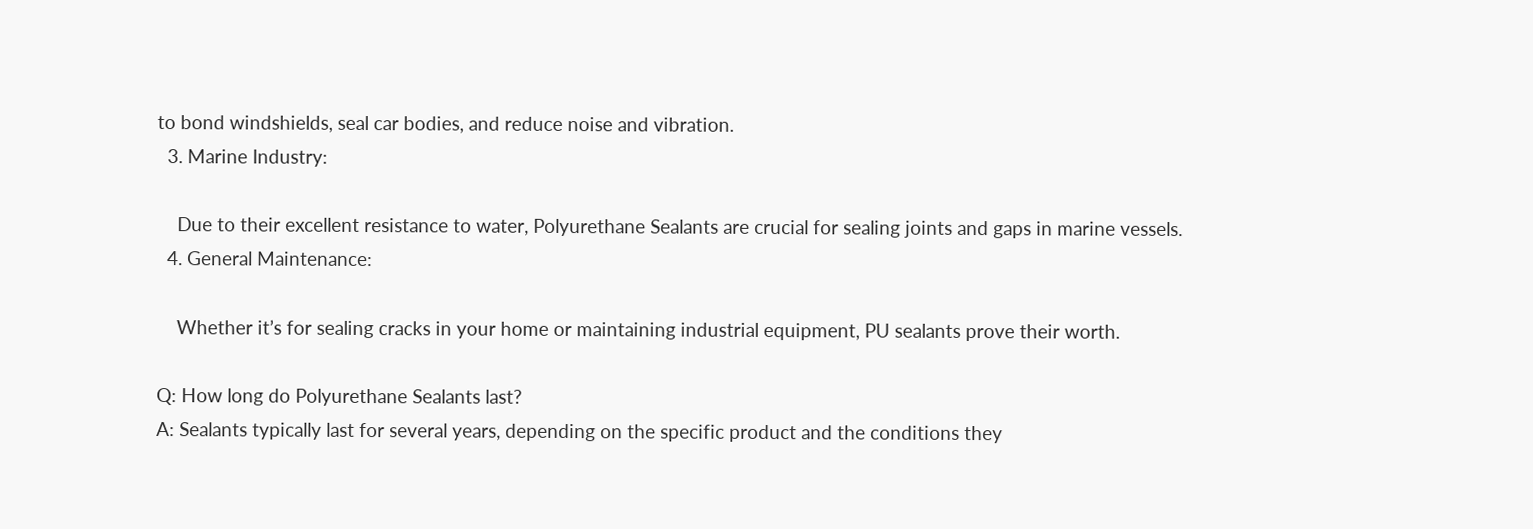to bond windshields, seal car bodies, and reduce noise and vibration.
  3. Marine Industry:

    Due to their excellent resistance to water, Polyurethane Sealants are crucial for sealing joints and gaps in marine vessels.
  4. General Maintenance:

    Whether it’s for sealing cracks in your home or maintaining industrial equipment, PU sealants prove their worth.

Q: How long do Polyurethane Sealants last?
A: Sealants typically last for several years, depending on the specific product and the conditions they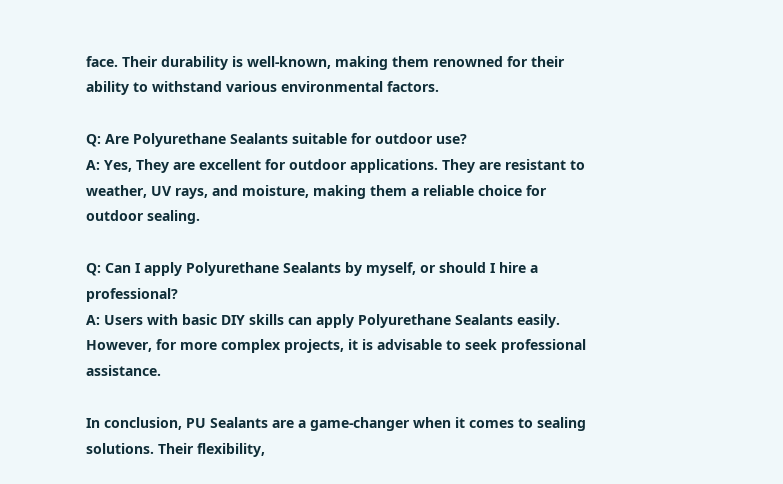face. Their durability is well-known, making them renowned for their ability to withstand various environmental factors.

Q: Are Polyurethane Sealants suitable for outdoor use?
A: Yes, They are excellent for outdoor applications. They are resistant to weather, UV rays, and moisture, making them a reliable choice for outdoor sealing.

Q: Can I apply Polyurethane Sealants by myself, or should I hire a professional?
A: Users with basic DIY skills can apply Polyurethane Sealants easily. However, for more complex projects, it is advisable to seek professional assistance.

In conclusion, PU Sealants are a game-changer when it comes to sealing solutions. Their flexibility,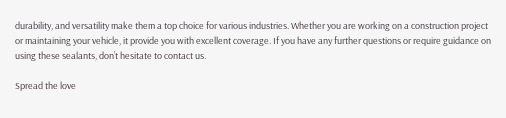durability, and versatility make them a top choice for various industries. Whether you are working on a construction project or maintaining your vehicle, it provide you with excellent coverage. If you have any further questions or require guidance on using these sealants, don’t hesitate to contact us.

Spread the love